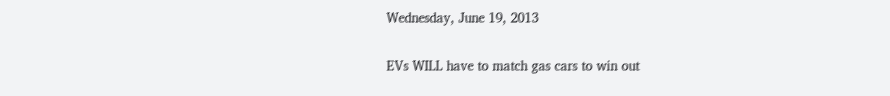Wednesday, June 19, 2013

EVs WILL have to match gas cars to win out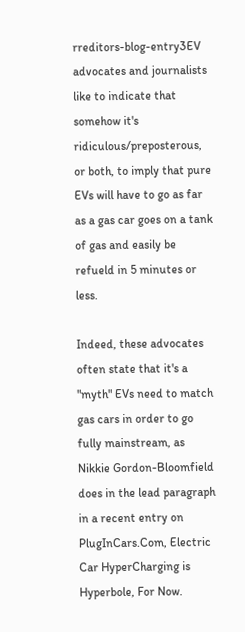rreditors-blog-entry3EV advocates and journalists like to indicate that somehow it's ridiculous/preposterous, or both, to imply that pure EVs will have to go as far as a gas car goes on a tank of gas and easily be refueld in 5 minutes or less.

Indeed, these advocates often state that it's a "myth" EVs need to match gas cars in order to go fully mainstream, as Nikkie Gordon-Bloomfield does in the lead paragraph in a recent entry on PlugInCars.Com, Electric Car HyperCharging is Hyperbole, For Now.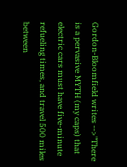Gordon-Bloomfield writes -->"There is a pervasive MYTH (my caps) that electric cars must have five-minute refueling times, and travel 500 miles between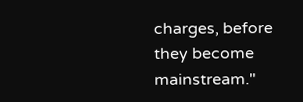charges, before they become mainstream."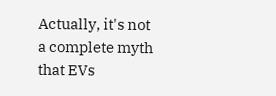Actually, it's not a complete myth that EVs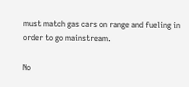must match gas cars on range and fueling in order to go mainstream.

No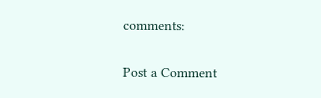comments:

Post a Comment